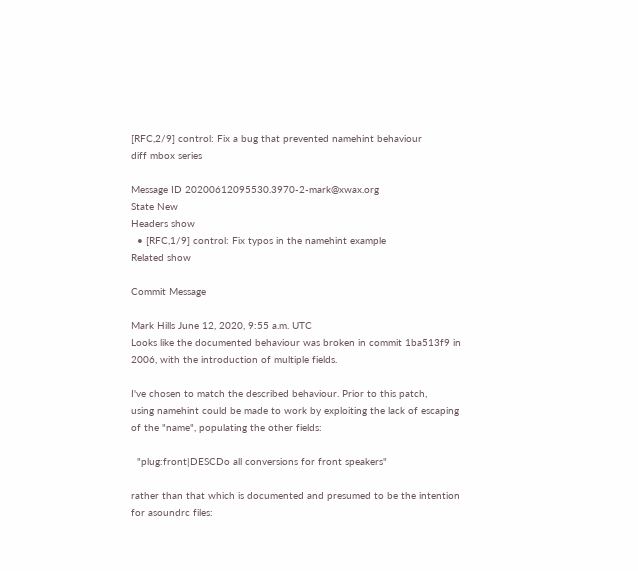[RFC,2/9] control: Fix a bug that prevented namehint behaviour
diff mbox series

Message ID 20200612095530.3970-2-mark@xwax.org
State New
Headers show
  • [RFC,1/9] control: Fix typos in the namehint example
Related show

Commit Message

Mark Hills June 12, 2020, 9:55 a.m. UTC
Looks like the documented behaviour was broken in commit 1ba513f9 in
2006, with the introduction of multiple fields.

I've chosen to match the described behaviour. Prior to this patch,
using namehint could be made to work by exploiting the lack of escaping
of the "name", populating the other fields:

  "plug:front|DESCDo all conversions for front speakers"

rather than that which is documented and presumed to be the intention
for asoundrc files: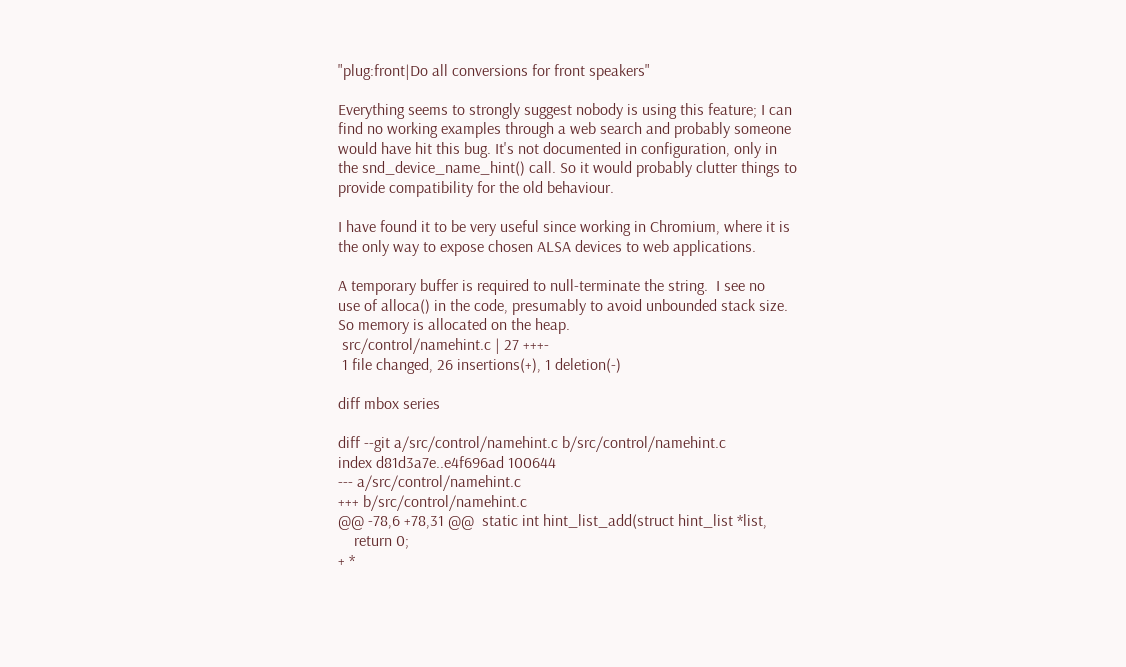"plug:front|Do all conversions for front speakers"

Everything seems to strongly suggest nobody is using this feature; I can
find no working examples through a web search and probably someone
would have hit this bug. It's not documented in configuration, only in
the snd_device_name_hint() call. So it would probably clutter things to
provide compatibility for the old behaviour.

I have found it to be very useful since working in Chromium, where it is
the only way to expose chosen ALSA devices to web applications.

A temporary buffer is required to null-terminate the string.  I see no
use of alloca() in the code, presumably to avoid unbounded stack size.
So memory is allocated on the heap.
 src/control/namehint.c | 27 +++-
 1 file changed, 26 insertions(+), 1 deletion(-)

diff mbox series

diff --git a/src/control/namehint.c b/src/control/namehint.c
index d81d3a7e..e4f696ad 100644
--- a/src/control/namehint.c
+++ b/src/control/namehint.c
@@ -78,6 +78,31 @@  static int hint_list_add(struct hint_list *list,
    return 0;
+ *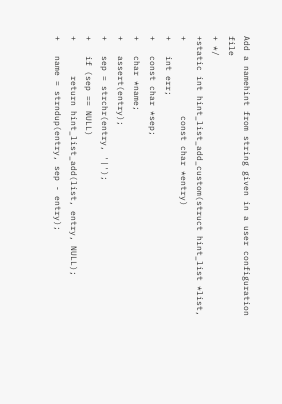Add a namehint from string given in a user configuration file
+ */
+static int hint_list_add_custom(struct hint_list *list,
+               const char *entry)
+   int err;
+   const char *sep;
+   char *name;
+   assert(entry);
+   sep = strchr(entry, '|');
+   if (sep == NULL)
+       return hint_list_add(list, entry, NULL);
+   name = strndup(entry, sep - entry);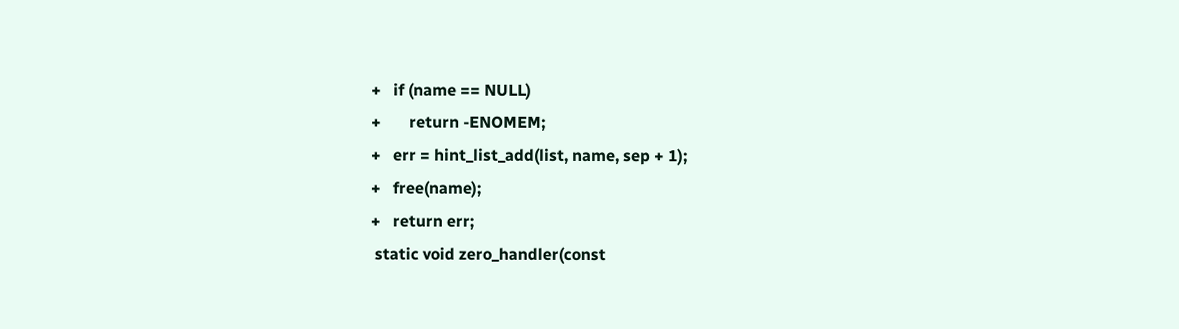+   if (name == NULL)
+       return -ENOMEM;
+   err = hint_list_add(list, name, sep + 1);
+   free(name);
+   return err;
 static void zero_handler(const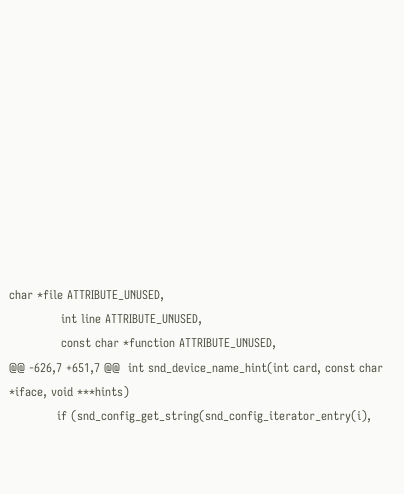char *file ATTRIBUTE_UNUSED,
             int line ATTRIBUTE_UNUSED,
             const char *function ATTRIBUTE_UNUSED,
@@ -626,7 +651,7 @@  int snd_device_name_hint(int card, const char *iface, void ***hints)
            if (snd_config_get_string(snd_config_iterator_entry(i),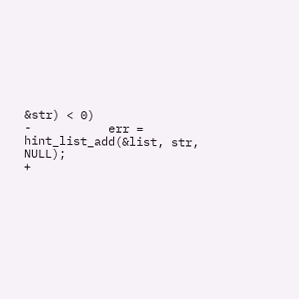&str) < 0)
-           err = hint_list_add(&list, str, NULL);
+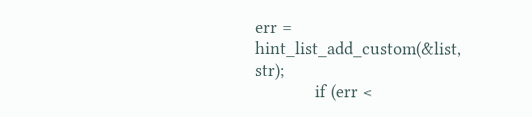err = hint_list_add_custom(&list, str);
            if (err <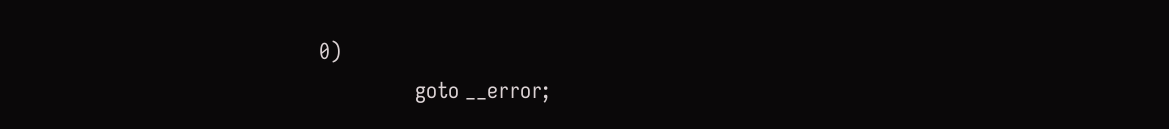0)
                goto __error;